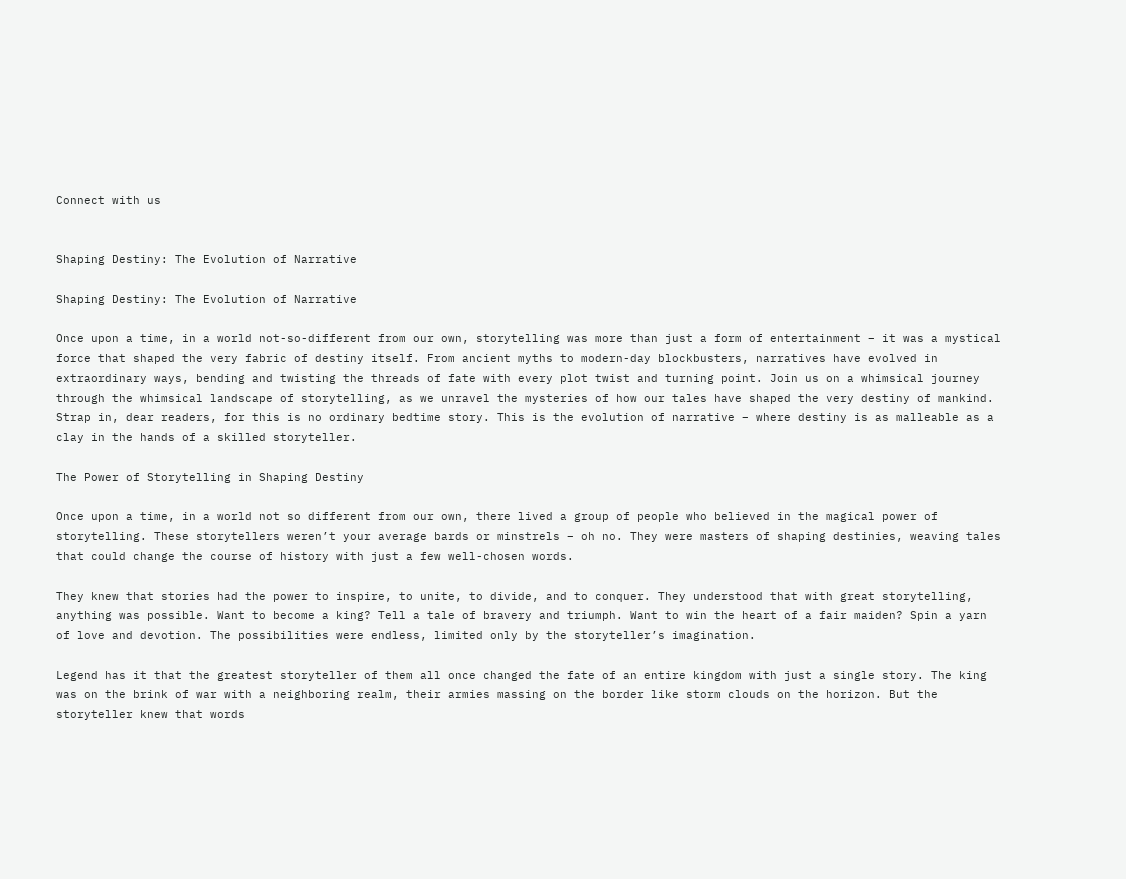Connect with us


Shaping Destiny: The Evolution of Narrative

Shaping Destiny: The Evolution of Narrative

Once upon a time, in a world not-so-different from our own, storytelling was more than just a form of entertainment – it was a mystical force that shaped the very fabric of destiny itself. From ancient myths to modern-day blockbusters, narratives have evolved in extraordinary ways, bending and twisting the threads of fate with every plot twist and turning point. Join us on a whimsical journey through the whimsical landscape of storytelling, as we unravel the mysteries of how our tales have shaped the very destiny of mankind. Strap in, dear readers, for this is no ordinary bedtime story. This is the evolution of narrative – where destiny is as malleable as a clay in the hands of a skilled storyteller.

The Power of Storytelling in Shaping Destiny

Once upon a time, in a world not so different from our own, there lived a group of people who believed in the magical power of storytelling. These storytellers weren’t your average bards or minstrels – oh no. They were masters of shaping destinies, weaving tales that could change the course of history with just a few well-chosen words.

They knew that stories had the power to inspire, to unite, to divide, and to conquer. They understood that with great storytelling, anything was possible. Want to become a king? Tell a tale of bravery and triumph. Want to win the heart of a fair maiden? Spin a yarn of love and devotion. The possibilities were endless, limited only by the storyteller’s imagination.

Legend has it that the greatest storyteller of them all once changed the fate of an entire kingdom with just a single story. The king was on the brink of war with a neighboring realm, their armies massing on the border like storm clouds on the horizon. But the storyteller knew that words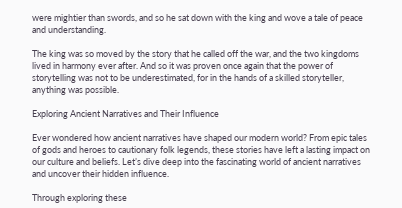were mightier than swords, and so he sat down with the king and wove a tale of peace and understanding.

The king was so moved by the story that he called off the war, and the two kingdoms lived in harmony ever after. And so it was proven once again that the power of storytelling was not to be underestimated, for in the hands of a skilled storyteller, anything was possible.

Exploring Ancient Narratives and Their Influence

Ever wondered how ancient narratives have shaped our modern world? From epic tales of gods and heroes to cautionary folk legends, these stories have left a lasting impact on our culture and beliefs. Let’s dive deep into the fascinating world of ancient narratives and uncover their hidden influence.

Through exploring these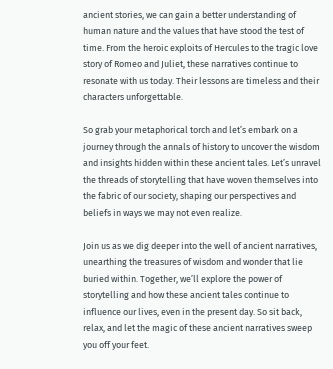ancient stories, we can gain a better understanding of human nature and the values that have stood the test of time. From the heroic exploits of Hercules to the tragic love story of Romeo and Juliet, these narratives continue to resonate with us today. Their lessons are timeless and their characters unforgettable.

So grab your metaphorical torch and let’s embark on a journey through the annals of history to uncover the wisdom and insights hidden within these ancient tales. Let’s unravel the threads of storytelling that have woven themselves into the fabric of our society, shaping our perspectives and beliefs in ways we may not even realize.

Join us as we dig deeper into the well of ancient narratives, unearthing the treasures of wisdom and wonder that lie buried within. Together, we’ll explore the power of storytelling and how these ancient tales continue to influence our lives, even in the present day. So sit back, relax, and let the magic of these ancient narratives sweep you off your feet.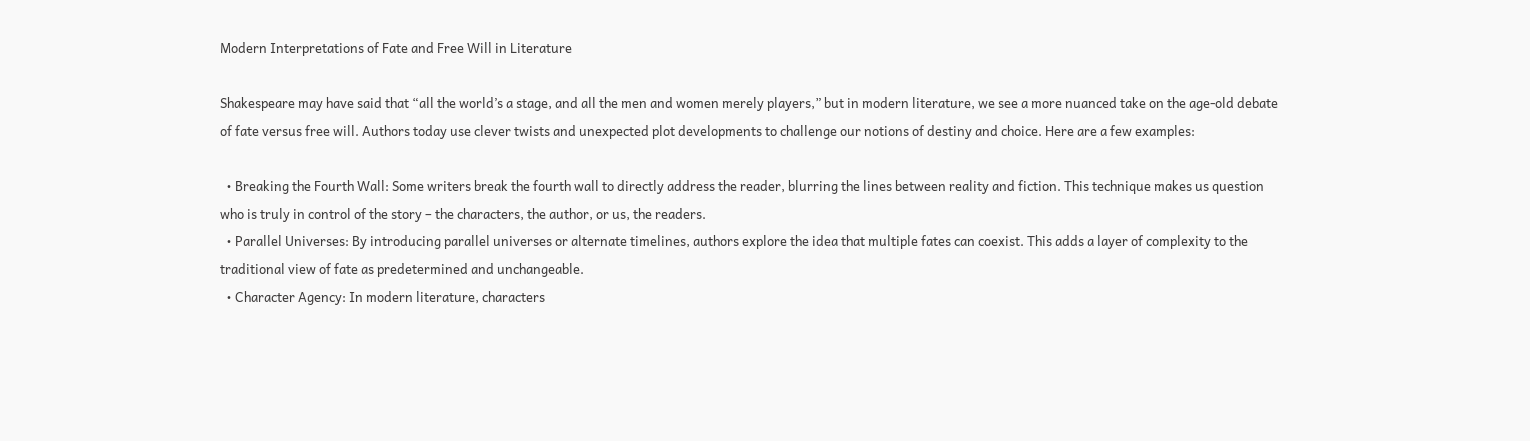Modern Interpretations of Fate and Free Will in Literature

Shakespeare may have said that “all the world’s a stage, and all the men and women merely players,” but in modern literature, we see a more nuanced take on the age-old debate of fate versus free will. Authors today use clever twists and unexpected plot developments to challenge our notions of destiny and choice. Here are a few examples:

  • Breaking the Fourth Wall: Some writers break the fourth wall to directly address the reader, blurring the lines between reality and fiction. This technique makes us question who is truly in control of the story – the characters, the author, or us, the readers.
  • Parallel Universes: By introducing parallel universes or alternate timelines, authors explore the idea that multiple fates can coexist. This adds a layer of complexity to the traditional view of fate as predetermined and unchangeable.
  • Character Agency: In modern literature, characters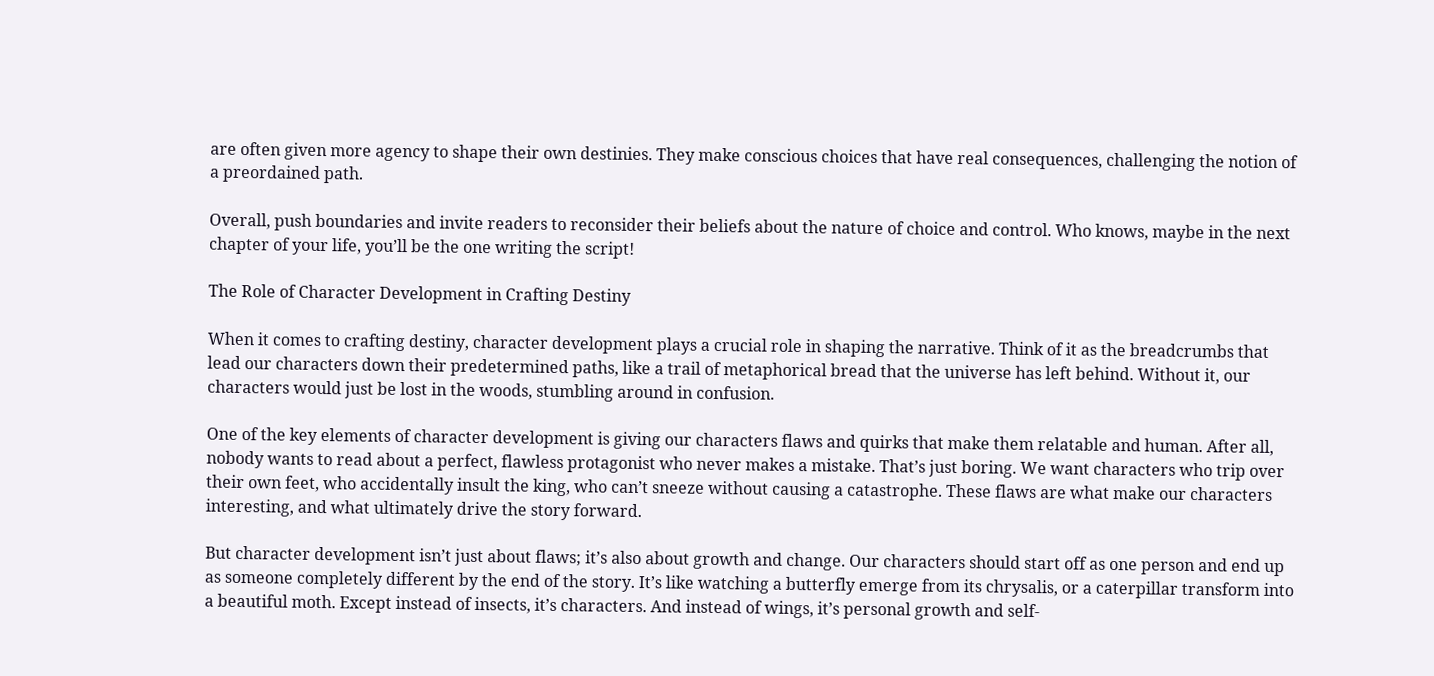are often given more agency to shape their own destinies. They make conscious choices that have real consequences, challenging the notion of a preordained path.

Overall, push boundaries and invite readers to reconsider their beliefs about the nature of choice and control. Who knows, maybe in the next chapter of your life, you’ll be the one writing the script!

The Role of Character Development in Crafting Destiny

When it comes to crafting destiny, character development plays a crucial role in shaping the narrative. Think of it as the breadcrumbs that lead our characters down their predetermined paths, like a trail of metaphorical bread that the universe has left behind. Without it, our characters would just be lost in the woods, stumbling around in confusion.

One of the key elements of character development is giving our characters flaws and quirks that make them relatable and human. After all, nobody wants to read about a perfect, flawless protagonist who never makes a mistake. That’s just boring. We want characters who trip over their own feet, who accidentally insult the king, who can’t sneeze without causing a catastrophe. These flaws are what make our characters interesting, and what ultimately drive the story forward.

But character development isn’t just about flaws; it’s also about growth and change. Our characters should start off as one person and end up as someone completely different by the end of the story. It’s like watching a butterfly emerge from its chrysalis, or a caterpillar transform into a beautiful moth. Except instead of insects, it’s characters. And instead of wings, it’s personal growth and self-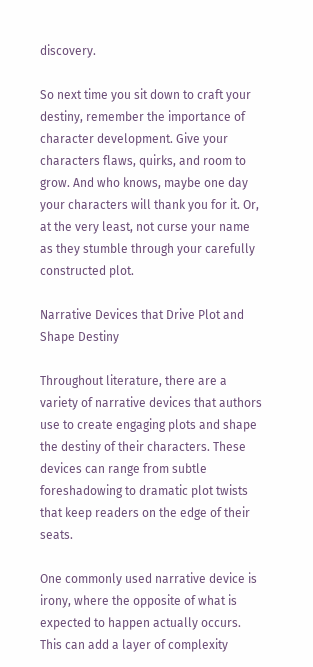discovery.

So next time you sit down to craft your destiny, remember the importance of character development. Give your characters flaws, quirks, and room to grow. And who knows, maybe one day your characters will thank you for it. Or, at the very least, not curse your name as they stumble through your carefully constructed plot.

Narrative Devices that Drive Plot and Shape Destiny

Throughout literature, there are a variety of narrative devices that authors use to create engaging plots and shape the destiny of their characters. These devices can range from subtle foreshadowing to dramatic plot twists that keep readers on the edge of their seats.

One commonly used narrative device is irony, where the opposite of what is expected to happen actually occurs. This can add a layer of complexity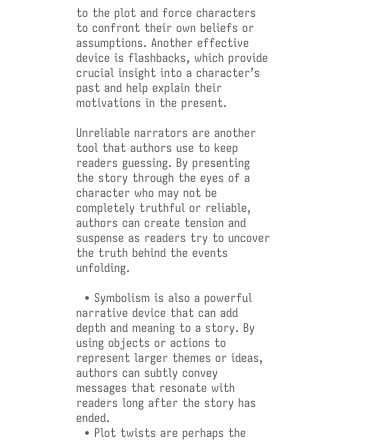to the plot and force characters to confront their own beliefs or assumptions. Another effective device is flashbacks, which provide crucial insight into a character’s past and help explain their motivations in the present.

Unreliable narrators are another tool that authors use to keep readers guessing. By presenting the story through the eyes of a character who may not be completely truthful or reliable, authors can create tension and suspense as readers try to uncover the truth behind the events unfolding.

  • Symbolism is also a powerful narrative device that can add depth and meaning to a story. By using objects or actions to represent larger themes or ideas, authors can subtly convey messages that resonate with readers long after the story has ended.
  • Plot twists are perhaps the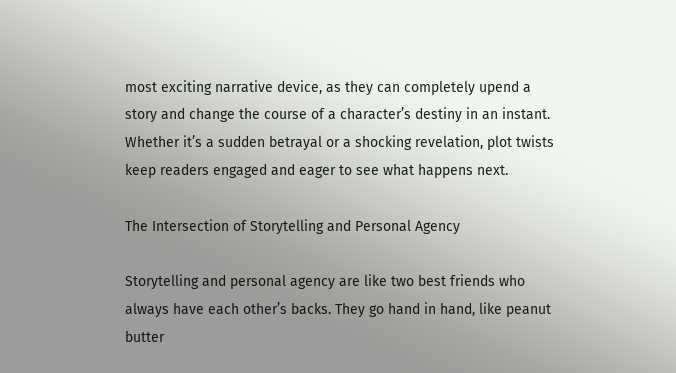most exciting narrative device, as they can completely upend a story and change the course of a character’s destiny in an instant. Whether it’s a sudden betrayal or a shocking revelation, plot twists keep readers engaged and eager to see what happens next.

The Intersection of Storytelling and Personal Agency

Storytelling and personal agency are like two best friends who always have each other’s backs. They go hand in hand, like peanut butter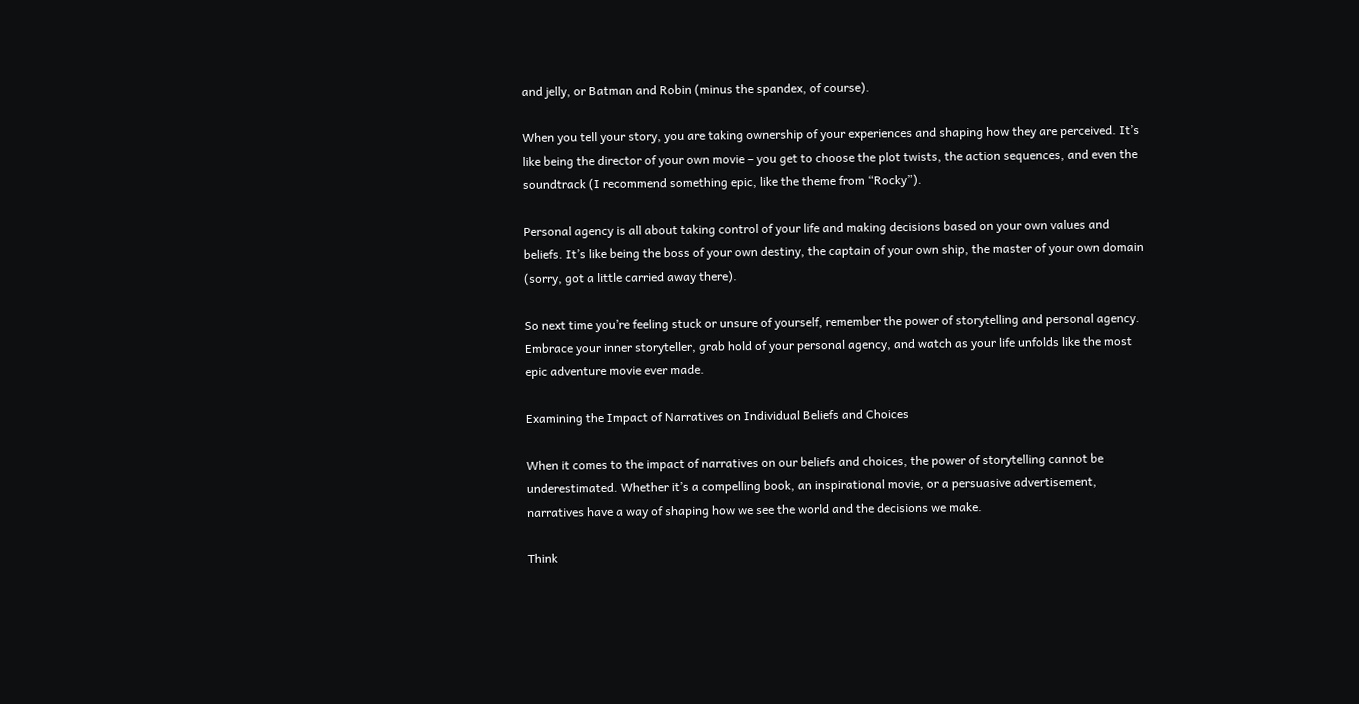and jelly, or Batman and Robin (minus the spandex, of course).

When you tell your story, you are taking ownership of your experiences and shaping how they are perceived. It’s like being the director of your own movie – you get to choose the plot twists, the action sequences, and even the soundtrack (I recommend something epic, like the theme from “Rocky”).

Personal agency is all about taking control of your life and making decisions based on your own values and beliefs. It’s like being the boss of your own destiny, the captain of your own ship, the master of your own domain (sorry, got a little carried away there).

So next time you’re feeling stuck or unsure of yourself, remember the power of storytelling and personal agency. Embrace your inner storyteller, grab hold of your personal agency, and watch as your life unfolds like the most epic adventure movie ever made.

Examining the Impact of Narratives on Individual Beliefs and Choices

When it comes to the impact of narratives on our beliefs and choices, the power of storytelling cannot be underestimated. Whether it’s a compelling book, an inspirational movie, or a persuasive advertisement, narratives have a way of shaping how we see the world and the decisions we make.

Think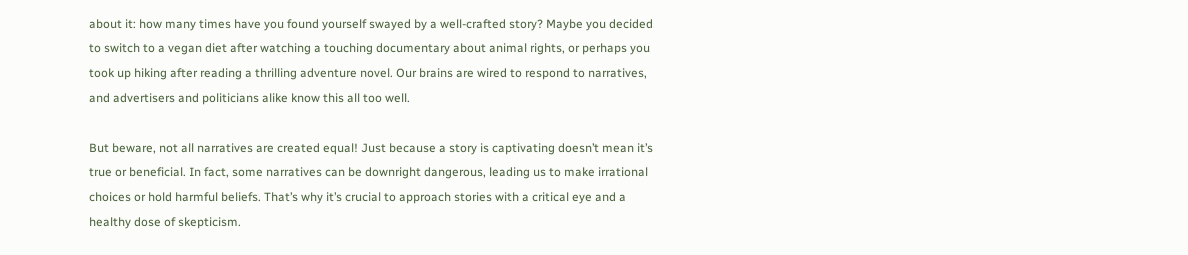about it: how many times have you found yourself swayed by a well-crafted story? Maybe you decided to switch to a vegan diet after watching a touching documentary about animal rights, or perhaps you took up hiking after reading a thrilling adventure novel. Our brains are wired to respond to narratives, and advertisers and politicians alike know this all too well.

But beware, not all narratives are created equal! Just because a story is captivating doesn’t mean it’s true or beneficial. In fact, some narratives can be downright dangerous, leading us to make irrational choices or hold harmful beliefs. That’s why it’s crucial to approach stories with a critical eye and a healthy dose of skepticism.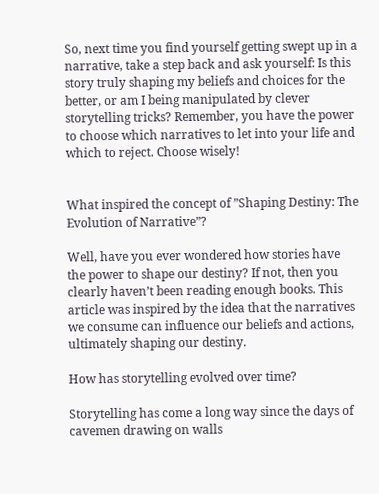So, next time you find yourself getting swept up in a narrative, take a step back and ask yourself: Is this story truly shaping my beliefs and choices for the better, or am I being manipulated by clever storytelling tricks? Remember, you have the power to choose which narratives to let into your life and which to reject. Choose wisely!


What inspired the concept of ”Shaping Destiny: The Evolution of Narrative”?

Well, have you ever wondered how stories have the power to shape our destiny? If not, then you clearly haven’t been reading enough books. This article was inspired by the idea that the narratives we consume can influence our beliefs and actions, ultimately shaping our destiny.

How has storytelling evolved over time?

Storytelling has come a long way since the days of cavemen drawing on walls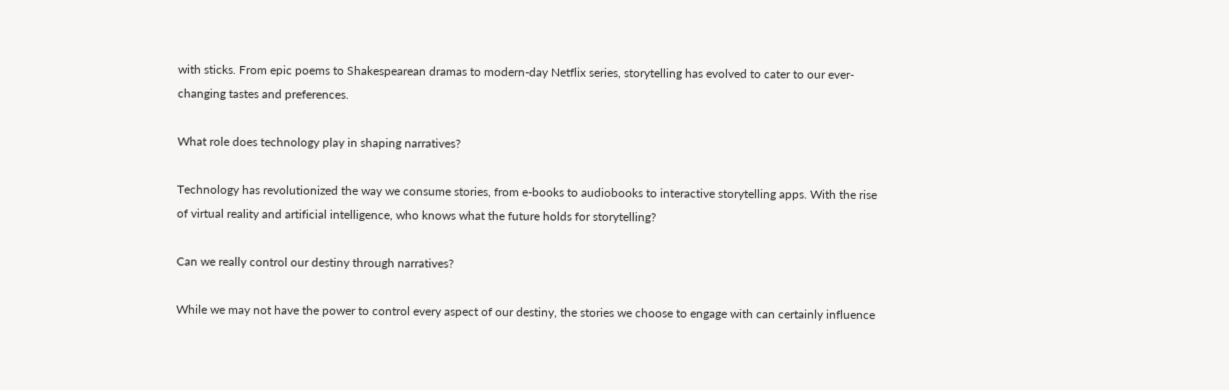with sticks. From epic poems to Shakespearean dramas to modern-day Netflix series, storytelling has evolved to cater to our ever-changing tastes and preferences.

What role does technology play in shaping narratives?

Technology has revolutionized the way we consume stories, from e-books to audiobooks to interactive storytelling apps. With the rise of virtual reality and artificial intelligence, who knows what the future holds for storytelling?

Can we really control our destiny through narratives?

While we may not have the power to control every aspect of our destiny, the stories we choose to engage with can certainly influence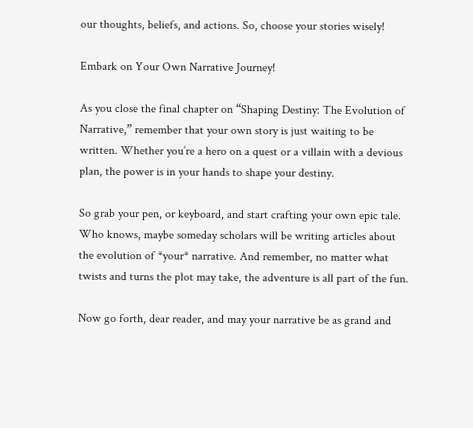our thoughts, beliefs, and actions. So, choose your stories wisely!

Embark on Your Own Narrative Journey!

As you close the final chapter on “Shaping Destiny: The Evolution of Narrative,” remember that your own story is just waiting to be written. Whether you’re a hero on a quest or a villain with a devious plan, the power is in your hands to shape your destiny.

So grab your pen, or keyboard, and start crafting your own epic tale. Who knows, maybe someday scholars will be writing articles about the evolution of *your* narrative. And remember, no matter what twists and turns the plot may take, the adventure is all part of the fun.

Now go forth, dear reader, and may your narrative be as grand and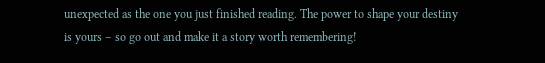unexpected as the one you just finished reading. The power to shape your destiny is yours – so go out and make it a story worth remembering!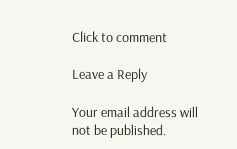Click to comment

Leave a Reply

Your email address will not be published.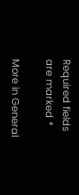Required fields are marked *

More in General